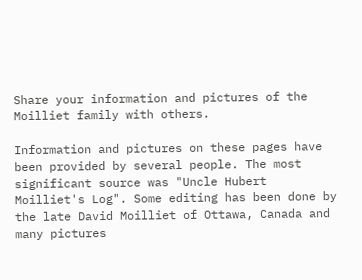Share your information and pictures of the Moilliet family with others.

Information and pictures on these pages have been provided by several people. The most significant source was "Uncle Hubert Moilliet's Log". Some editing has been done by the late David Moilliet of Ottawa, Canada and many pictures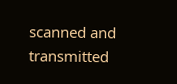scanned and transmitted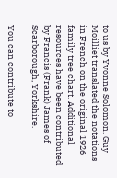to us by Yvonne Solomon. Guy Moilliet translated the notations in French on the original 1926 family tree chart. Additional resources have been contributed by Francis (Frank) James of Scarborough, Yorkshire.

You can contribute to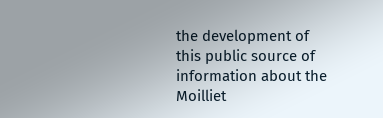the development of this public source of information about the Moilliet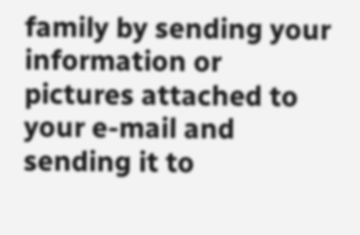family by sending your information or pictures attached to your e-mail and sending it to